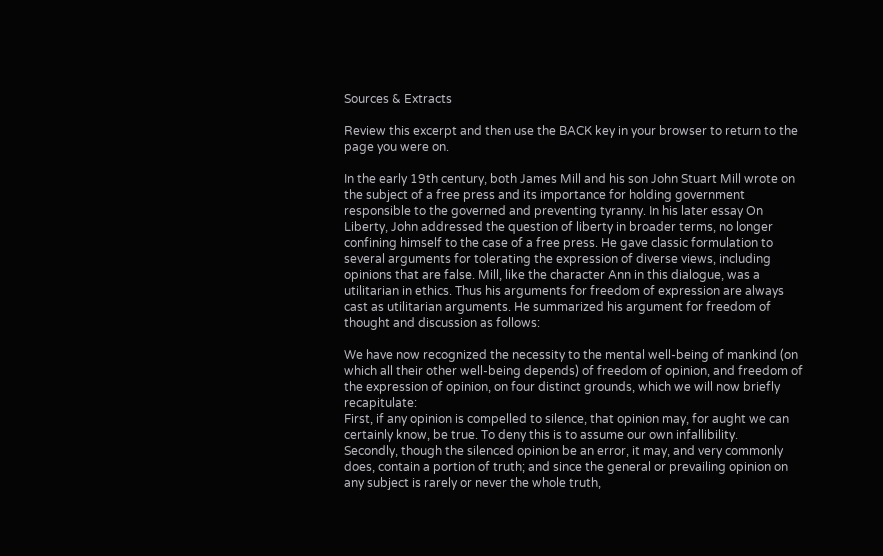Sources & Extracts

Review this excerpt and then use the BACK key in your browser to return to the page you were on.

In the early 19th century, both James Mill and his son John Stuart Mill wrote on the subject of a free press and its importance for holding government responsible to the governed and preventing tyranny. In his later essay On Liberty, John addressed the question of liberty in broader terms, no longer confining himself to the case of a free press. He gave classic formulation to several arguments for tolerating the expression of diverse views, including opinions that are false. Mill, like the character Ann in this dialogue, was a utilitarian in ethics. Thus his arguments for freedom of expression are always cast as utilitarian arguments. He summarized his argument for freedom of thought and discussion as follows:

We have now recognized the necessity to the mental well-being of mankind (on which all their other well-being depends) of freedom of opinion, and freedom of the expression of opinion, on four distinct grounds, which we will now briefly recapitulate:
First, if any opinion is compelled to silence, that opinion may, for aught we can certainly know, be true. To deny this is to assume our own infallibility.
Secondly, though the silenced opinion be an error, it may, and very commonly does, contain a portion of truth; and since the general or prevailing opinion on any subject is rarely or never the whole truth,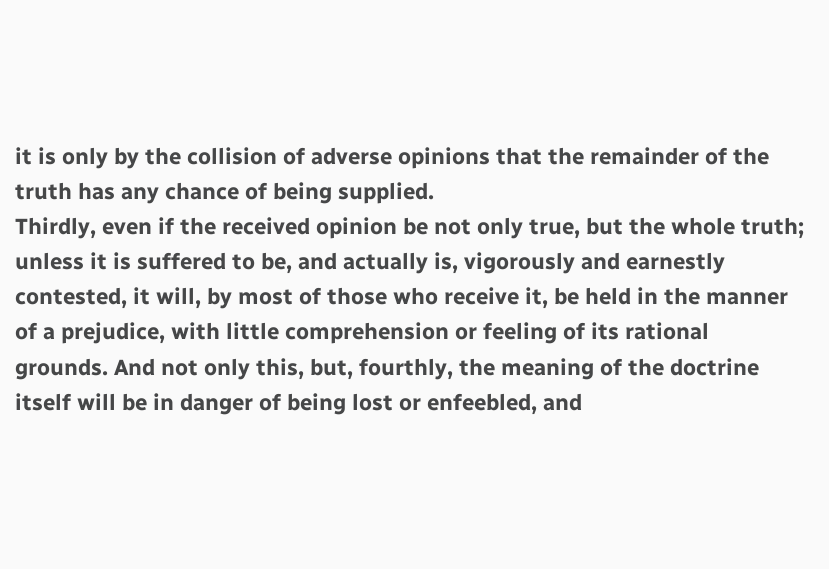it is only by the collision of adverse opinions that the remainder of the truth has any chance of being supplied.
Thirdly, even if the received opinion be not only true, but the whole truth; unless it is suffered to be, and actually is, vigorously and earnestly contested, it will, by most of those who receive it, be held in the manner of a prejudice, with little comprehension or feeling of its rational grounds. And not only this, but, fourthly, the meaning of the doctrine itself will be in danger of being lost or enfeebled, and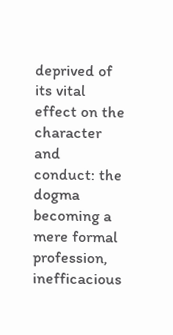deprived of its vital effect on the character and conduct: the dogma becoming a mere formal profession, inefficacious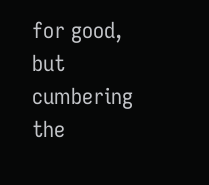for good, but cumbering the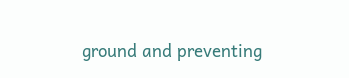ground and preventing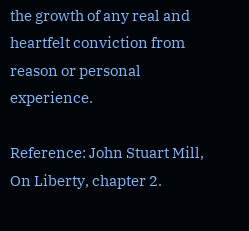the growth of any real and heartfelt conviction from reason or personal experience.

Reference: John Stuart Mill, On Liberty, chapter 2.